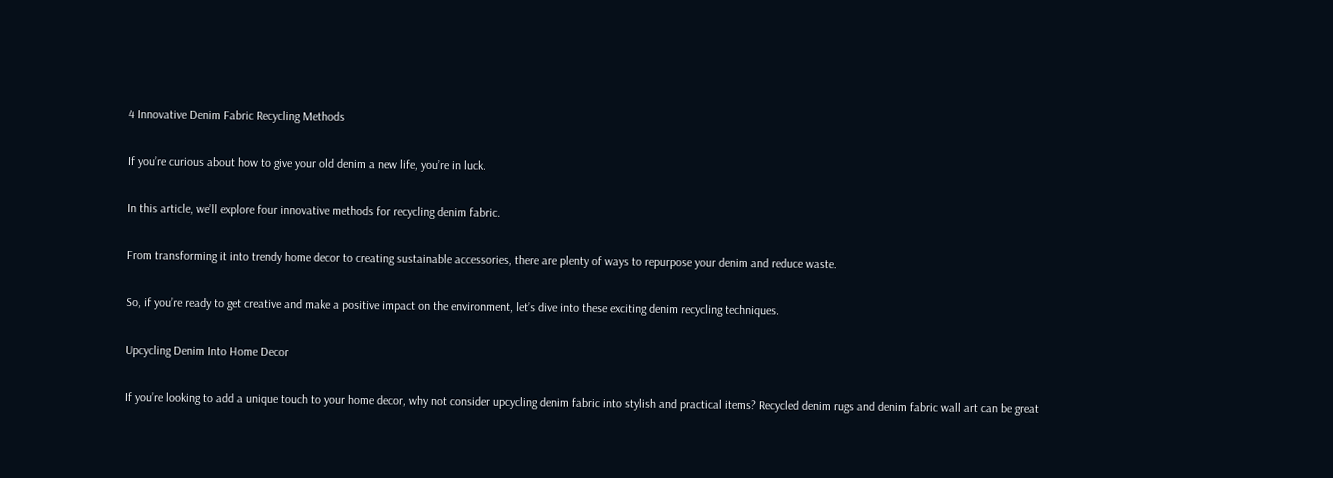4 Innovative Denim Fabric Recycling Methods

If you’re curious about how to give your old denim a new life, you’re in luck.

In this article, we’ll explore four innovative methods for recycling denim fabric.

From transforming it into trendy home decor to creating sustainable accessories, there are plenty of ways to repurpose your denim and reduce waste.

So, if you’re ready to get creative and make a positive impact on the environment, let’s dive into these exciting denim recycling techniques.

Upcycling Denim Into Home Decor

If you’re looking to add a unique touch to your home decor, why not consider upcycling denim fabric into stylish and practical items? Recycled denim rugs and denim fabric wall art can be great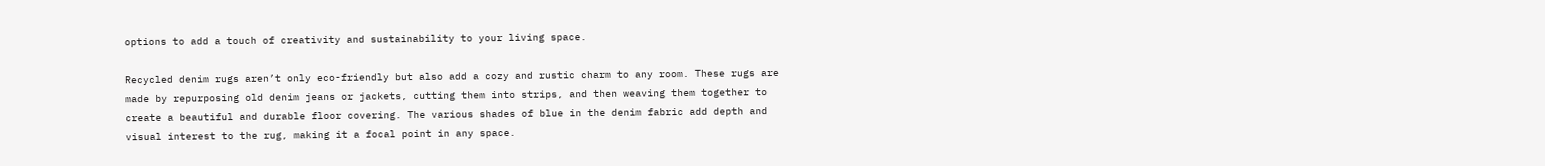options to add a touch of creativity and sustainability to your living space.

Recycled denim rugs aren’t only eco-friendly but also add a cozy and rustic charm to any room. These rugs are made by repurposing old denim jeans or jackets, cutting them into strips, and then weaving them together to create a beautiful and durable floor covering. The various shades of blue in the denim fabric add depth and visual interest to the rug, making it a focal point in any space.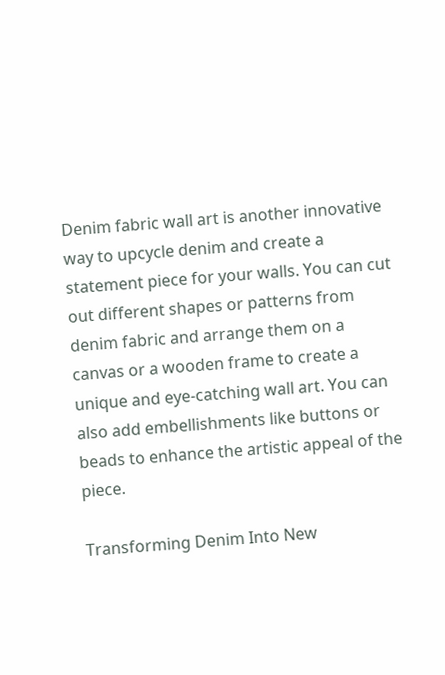Denim fabric wall art is another innovative way to upcycle denim and create a statement piece for your walls. You can cut out different shapes or patterns from denim fabric and arrange them on a canvas or a wooden frame to create a unique and eye-catching wall art. You can also add embellishments like buttons or beads to enhance the artistic appeal of the piece.

Transforming Denim Into New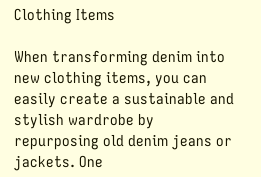Clothing Items

When transforming denim into new clothing items, you can easily create a sustainable and stylish wardrobe by repurposing old denim jeans or jackets. One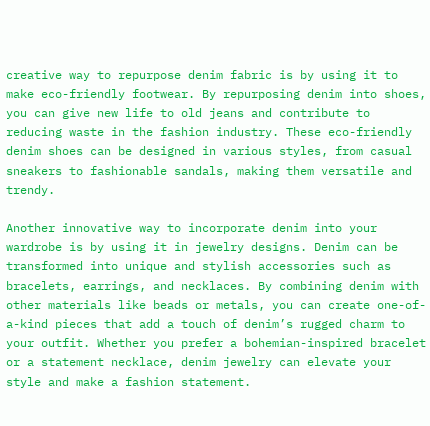creative way to repurpose denim fabric is by using it to make eco-friendly footwear. By repurposing denim into shoes, you can give new life to old jeans and contribute to reducing waste in the fashion industry. These eco-friendly denim shoes can be designed in various styles, from casual sneakers to fashionable sandals, making them versatile and trendy.

Another innovative way to incorporate denim into your wardrobe is by using it in jewelry designs. Denim can be transformed into unique and stylish accessories such as bracelets, earrings, and necklaces. By combining denim with other materials like beads or metals, you can create one-of-a-kind pieces that add a touch of denim’s rugged charm to your outfit. Whether you prefer a bohemian-inspired bracelet or a statement necklace, denim jewelry can elevate your style and make a fashion statement.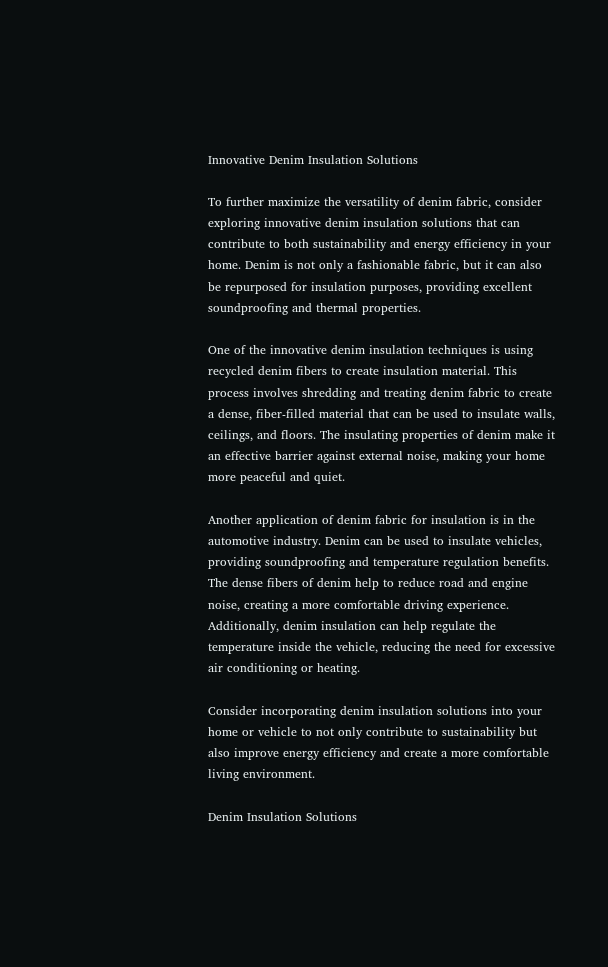Innovative Denim Insulation Solutions

To further maximize the versatility of denim fabric, consider exploring innovative denim insulation solutions that can contribute to both sustainability and energy efficiency in your home. Denim is not only a fashionable fabric, but it can also be repurposed for insulation purposes, providing excellent soundproofing and thermal properties.

One of the innovative denim insulation techniques is using recycled denim fibers to create insulation material. This process involves shredding and treating denim fabric to create a dense, fiber-filled material that can be used to insulate walls, ceilings, and floors. The insulating properties of denim make it an effective barrier against external noise, making your home more peaceful and quiet.

Another application of denim fabric for insulation is in the automotive industry. Denim can be used to insulate vehicles, providing soundproofing and temperature regulation benefits. The dense fibers of denim help to reduce road and engine noise, creating a more comfortable driving experience. Additionally, denim insulation can help regulate the temperature inside the vehicle, reducing the need for excessive air conditioning or heating.

Consider incorporating denim insulation solutions into your home or vehicle to not only contribute to sustainability but also improve energy efficiency and create a more comfortable living environment.

Denim Insulation Solutions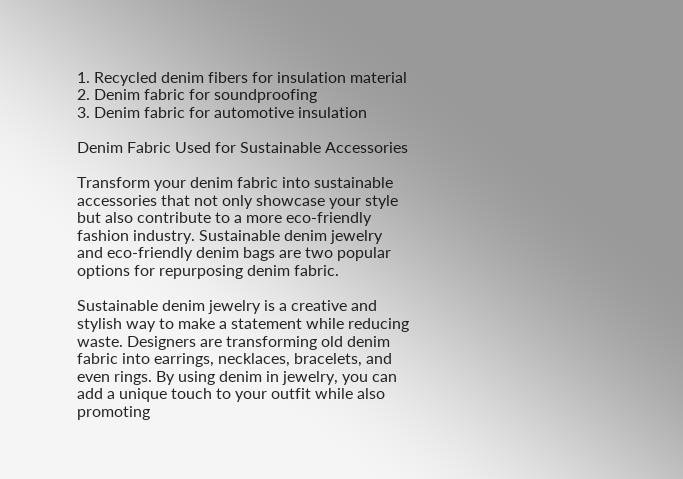1. Recycled denim fibers for insulation material
2. Denim fabric for soundproofing
3. Denim fabric for automotive insulation

Denim Fabric Used for Sustainable Accessories

Transform your denim fabric into sustainable accessories that not only showcase your style but also contribute to a more eco-friendly fashion industry. Sustainable denim jewelry and eco-friendly denim bags are two popular options for repurposing denim fabric.

Sustainable denim jewelry is a creative and stylish way to make a statement while reducing waste. Designers are transforming old denim fabric into earrings, necklaces, bracelets, and even rings. By using denim in jewelry, you can add a unique touch to your outfit while also promoting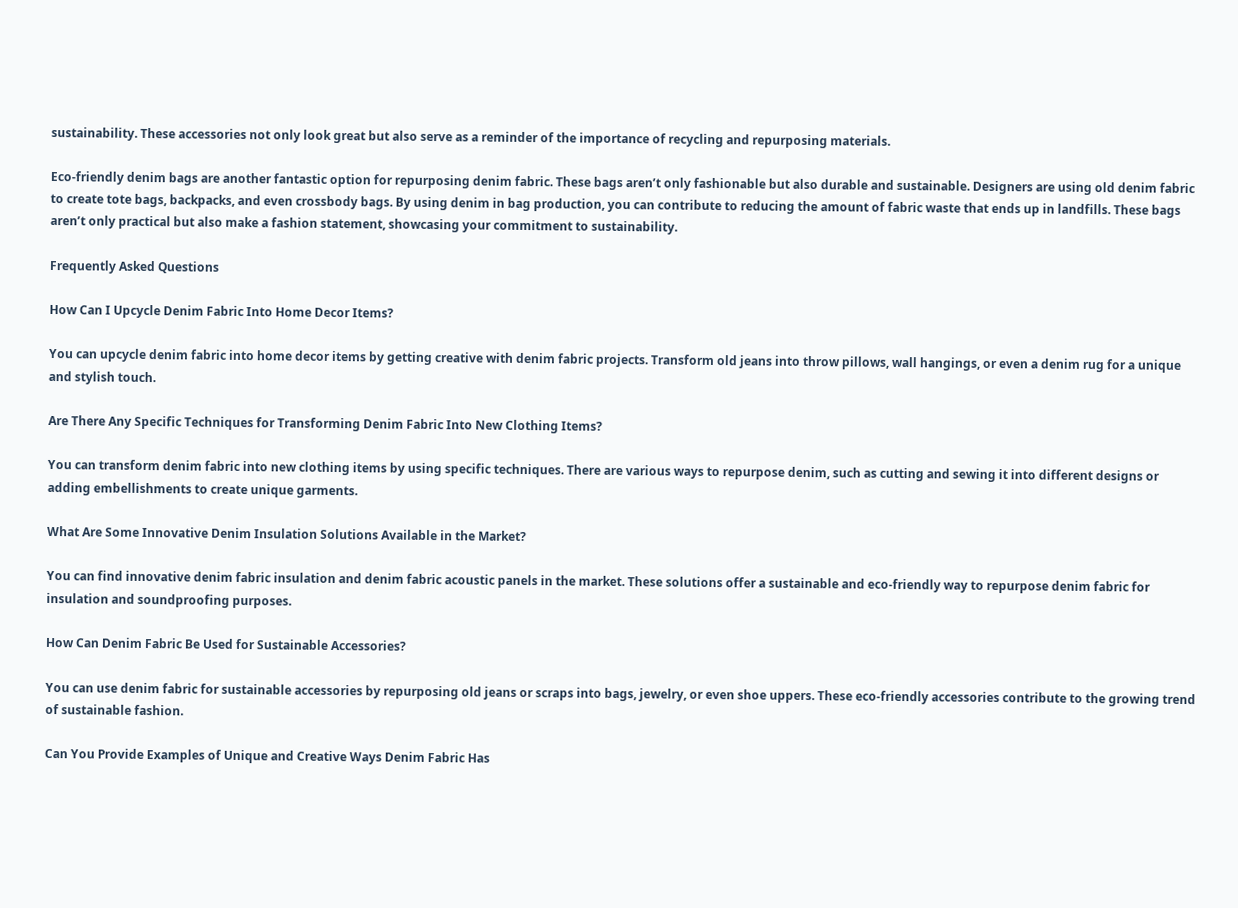sustainability. These accessories not only look great but also serve as a reminder of the importance of recycling and repurposing materials.

Eco-friendly denim bags are another fantastic option for repurposing denim fabric. These bags aren’t only fashionable but also durable and sustainable. Designers are using old denim fabric to create tote bags, backpacks, and even crossbody bags. By using denim in bag production, you can contribute to reducing the amount of fabric waste that ends up in landfills. These bags aren’t only practical but also make a fashion statement, showcasing your commitment to sustainability.

Frequently Asked Questions

How Can I Upcycle Denim Fabric Into Home Decor Items?

You can upcycle denim fabric into home decor items by getting creative with denim fabric projects. Transform old jeans into throw pillows, wall hangings, or even a denim rug for a unique and stylish touch.

Are There Any Specific Techniques for Transforming Denim Fabric Into New Clothing Items?

You can transform denim fabric into new clothing items by using specific techniques. There are various ways to repurpose denim, such as cutting and sewing it into different designs or adding embellishments to create unique garments.

What Are Some Innovative Denim Insulation Solutions Available in the Market?

You can find innovative denim fabric insulation and denim fabric acoustic panels in the market. These solutions offer a sustainable and eco-friendly way to repurpose denim fabric for insulation and soundproofing purposes.

How Can Denim Fabric Be Used for Sustainable Accessories?

You can use denim fabric for sustainable accessories by repurposing old jeans or scraps into bags, jewelry, or even shoe uppers. These eco-friendly accessories contribute to the growing trend of sustainable fashion.

Can You Provide Examples of Unique and Creative Ways Denim Fabric Has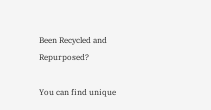Been Recycled and Repurposed?

You can find unique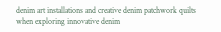denim art installations and creative denim patchwork quilts when exploring innovative denim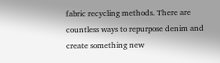fabric recycling methods. There are countless ways to repurpose denim and create something new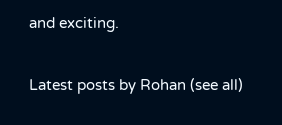and exciting.

Latest posts by Rohan (see all)